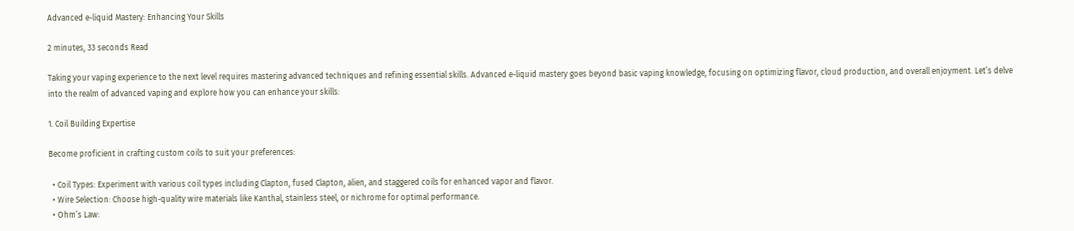Advanced e-liquid Mastery: Enhancing Your Skills

2 minutes, 33 seconds Read

Taking your vaping experience to the next level requires mastering advanced techniques and refining essential skills. Advanced e-liquid mastery goes beyond basic vaping knowledge, focusing on optimizing flavor, cloud production, and overall enjoyment. Let’s delve into the realm of advanced vaping and explore how you can enhance your skills:

1. Coil Building Expertise

Become proficient in crafting custom coils to suit your preferences:

  • Coil Types: Experiment with various coil types including Clapton, fused Clapton, alien, and staggered coils for enhanced vapor and flavor.
  • Wire Selection: Choose high-quality wire materials like Kanthal, stainless steel, or nichrome for optimal performance.
  • Ohm’s Law: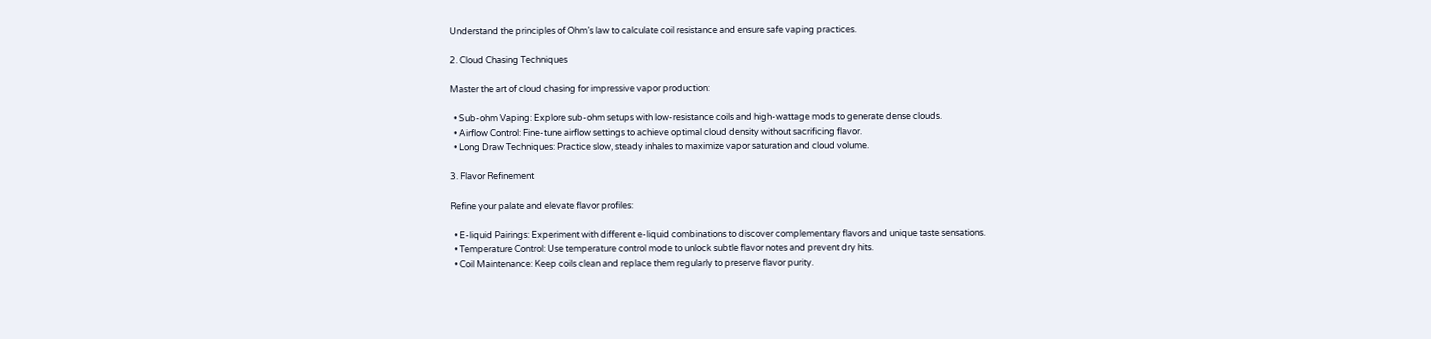Understand the principles of Ohm’s law to calculate coil resistance and ensure safe vaping practices.

2. Cloud Chasing Techniques

Master the art of cloud chasing for impressive vapor production:

  • Sub-ohm Vaping: Explore sub-ohm setups with low-resistance coils and high-wattage mods to generate dense clouds.
  • Airflow Control: Fine-tune airflow settings to achieve optimal cloud density without sacrificing flavor.
  • Long Draw Techniques: Practice slow, steady inhales to maximize vapor saturation and cloud volume.

3. Flavor Refinement

Refine your palate and elevate flavor profiles:

  • E-liquid Pairings: Experiment with different e-liquid combinations to discover complementary flavors and unique taste sensations.
  • Temperature Control: Use temperature control mode to unlock subtle flavor notes and prevent dry hits.
  • Coil Maintenance: Keep coils clean and replace them regularly to preserve flavor purity.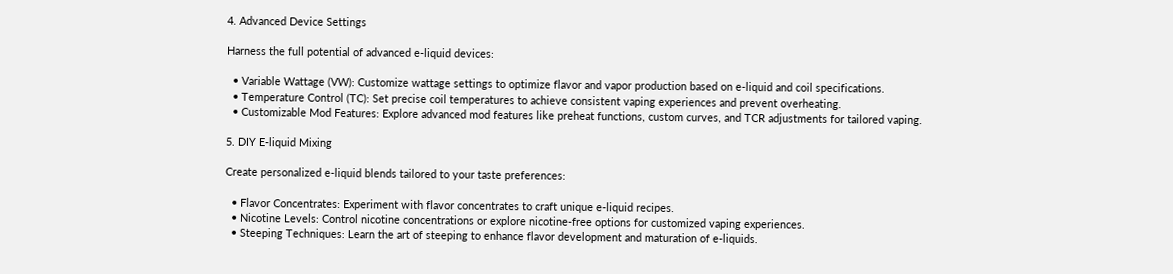4. Advanced Device Settings

Harness the full potential of advanced e-liquid devices:

  • Variable Wattage (VW): Customize wattage settings to optimize flavor and vapor production based on e-liquid and coil specifications.
  • Temperature Control (TC): Set precise coil temperatures to achieve consistent vaping experiences and prevent overheating.
  • Customizable Mod Features: Explore advanced mod features like preheat functions, custom curves, and TCR adjustments for tailored vaping.

5. DIY E-liquid Mixing

Create personalized e-liquid blends tailored to your taste preferences:

  • Flavor Concentrates: Experiment with flavor concentrates to craft unique e-liquid recipes.
  • Nicotine Levels: Control nicotine concentrations or explore nicotine-free options for customized vaping experiences.
  • Steeping Techniques: Learn the art of steeping to enhance flavor development and maturation of e-liquids.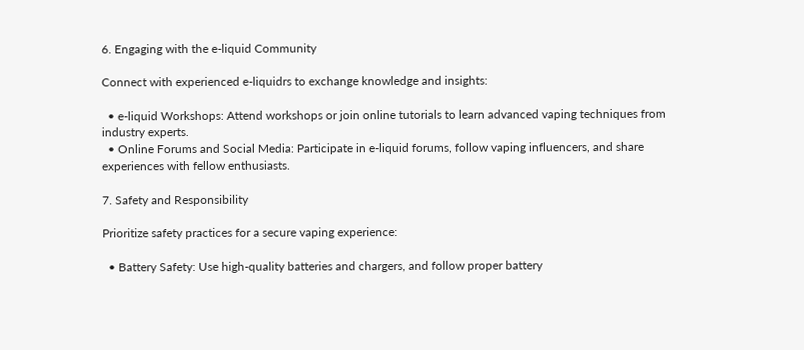6. Engaging with the e-liquid Community

Connect with experienced e-liquidrs to exchange knowledge and insights:

  • e-liquid Workshops: Attend workshops or join online tutorials to learn advanced vaping techniques from industry experts.
  • Online Forums and Social Media: Participate in e-liquid forums, follow vaping influencers, and share experiences with fellow enthusiasts.

7. Safety and Responsibility

Prioritize safety practices for a secure vaping experience:

  • Battery Safety: Use high-quality batteries and chargers, and follow proper battery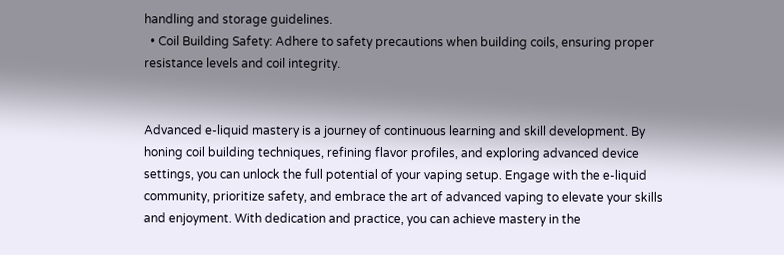handling and storage guidelines.
  • Coil Building Safety: Adhere to safety precautions when building coils, ensuring proper resistance levels and coil integrity.


Advanced e-liquid mastery is a journey of continuous learning and skill development. By honing coil building techniques, refining flavor profiles, and exploring advanced device settings, you can unlock the full potential of your vaping setup. Engage with the e-liquid community, prioritize safety, and embrace the art of advanced vaping to elevate your skills and enjoyment. With dedication and practice, you can achieve mastery in the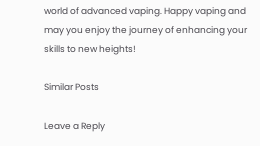world of advanced vaping. Happy vaping and may you enjoy the journey of enhancing your skills to new heights!

Similar Posts

Leave a Reply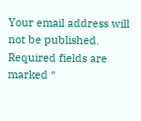Your email address will not be published. Required fields are marked *